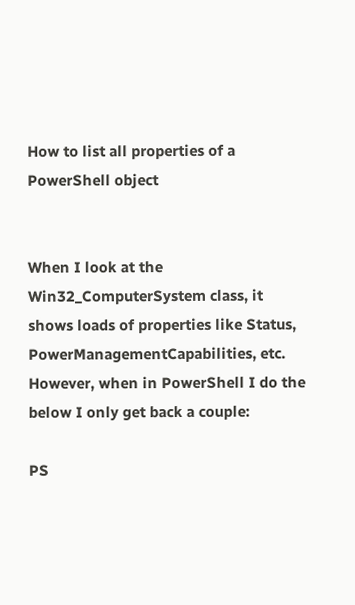How to list all properties of a PowerShell object


When I look at the Win32_ComputerSystem class, it shows loads of properties like Status, PowerManagementCapabilities, etc. However, when in PowerShell I do the below I only get back a couple:

PS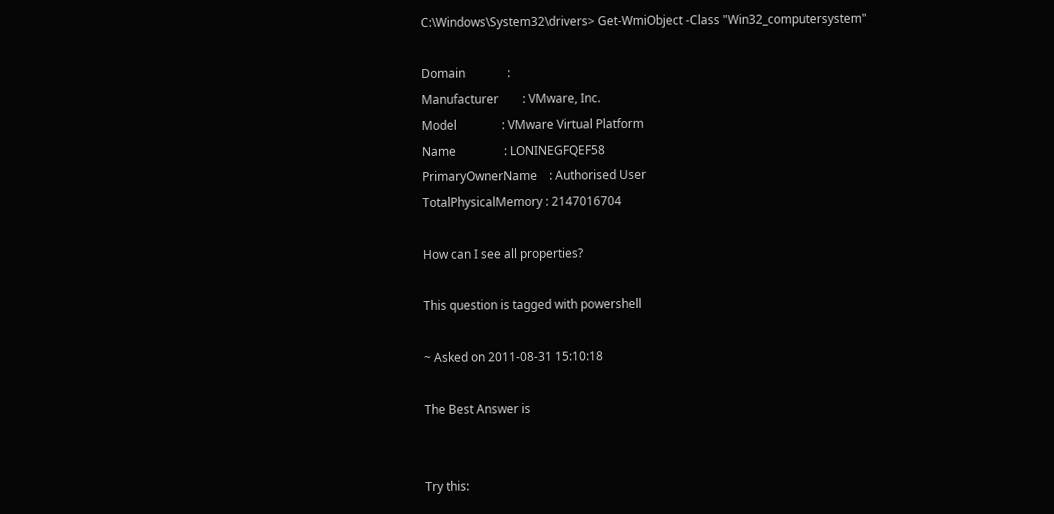C:\Windows\System32\drivers> Get-WmiObject -Class "Win32_computersystem"

Domain              :
Manufacturer        : VMware, Inc.
Model               : VMware Virtual Platform
Name                : LONINEGFQEF58
PrimaryOwnerName    : Authorised User
TotalPhysicalMemory : 2147016704

How can I see all properties?

This question is tagged with powershell

~ Asked on 2011-08-31 15:10:18

The Best Answer is


Try this: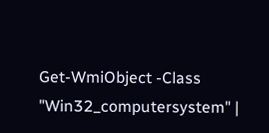Get-WmiObject -Class "Win32_computersystem" |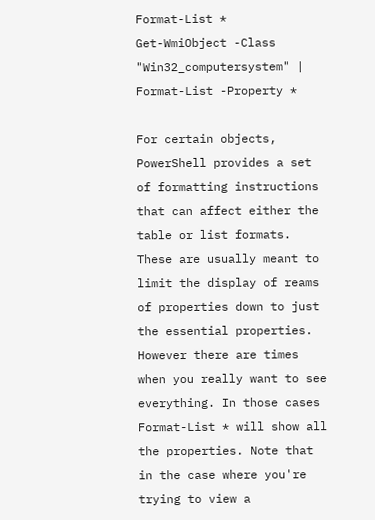Format-List *
Get-WmiObject -Class "Win32_computersystem" | Format-List -Property *

For certain objects, PowerShell provides a set of formatting instructions that can affect either the table or list formats. These are usually meant to limit the display of reams of properties down to just the essential properties. However there are times when you really want to see everything. In those cases Format-List * will show all the properties. Note that in the case where you're trying to view a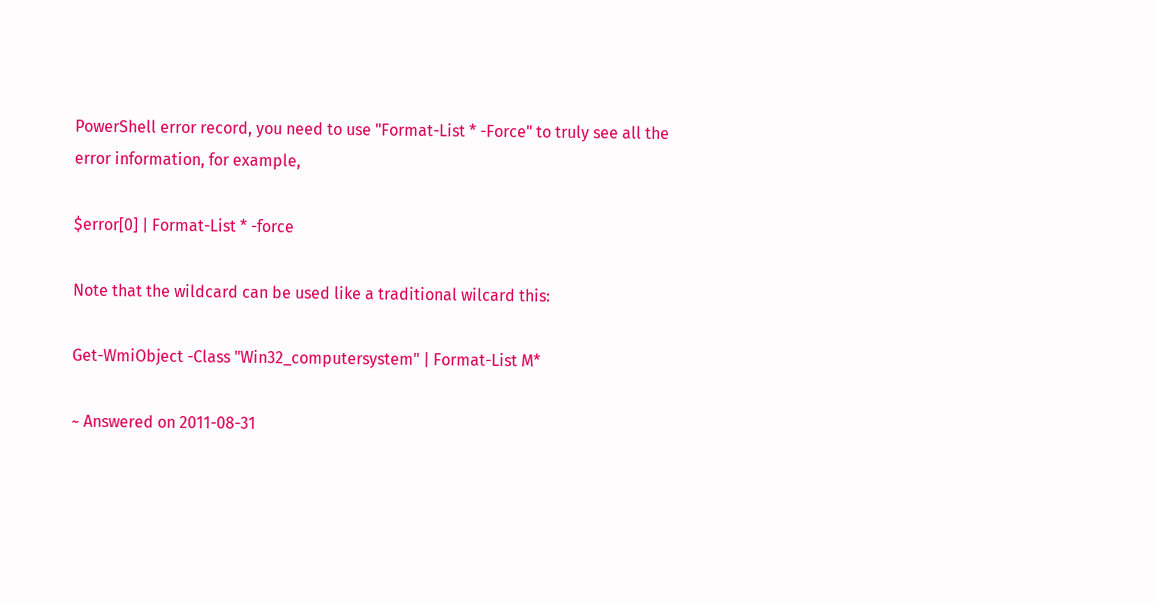PowerShell error record, you need to use "Format-List * -Force" to truly see all the error information, for example,

$error[0] | Format-List * -force

Note that the wildcard can be used like a traditional wilcard this:

Get-WmiObject -Class "Win32_computersystem" | Format-List M*

~ Answered on 2011-08-31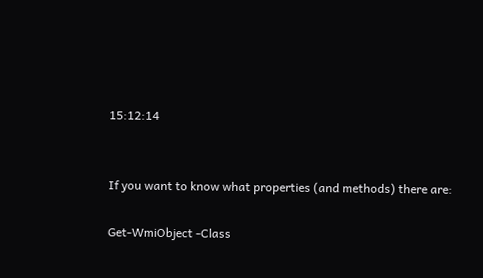15:12:14


If you want to know what properties (and methods) there are:

Get-WmiObject -Class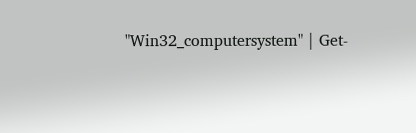"Win32_computersystem" | Get-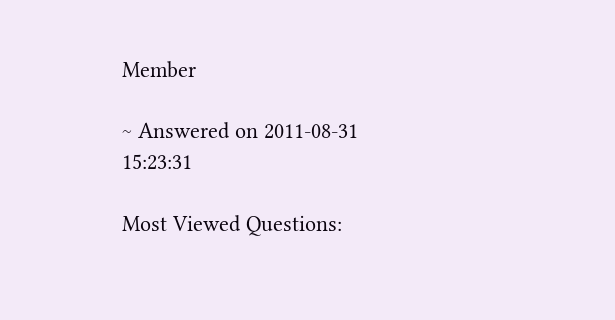Member

~ Answered on 2011-08-31 15:23:31

Most Viewed Questions: